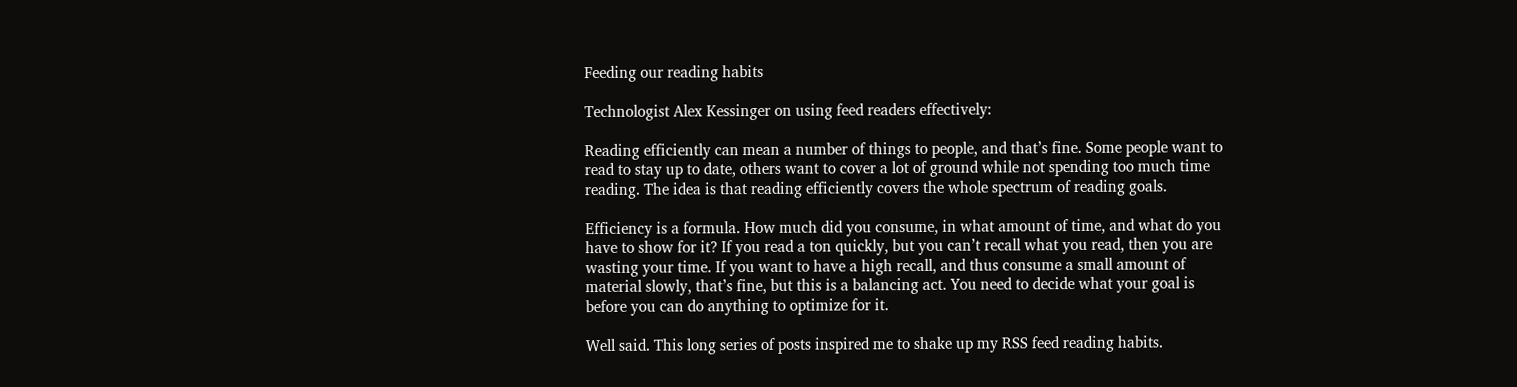Feeding our reading habits

Technologist Alex Kessinger on using feed readers effectively:

Reading efficiently can mean a number of things to people, and that’s fine. Some people want to read to stay up to date, others want to cover a lot of ground while not spending too much time reading. The idea is that reading efficiently covers the whole spectrum of reading goals.

Efficiency is a formula. How much did you consume, in what amount of time, and what do you have to show for it? If you read a ton quickly, but you can’t recall what you read, then you are wasting your time. If you want to have a high recall, and thus consume a small amount of material slowly, that’s fine, but this is a balancing act. You need to decide what your goal is before you can do anything to optimize for it.

Well said. This long series of posts inspired me to shake up my RSS feed reading habits.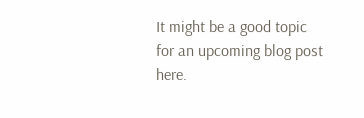It might be a good topic for an upcoming blog post here.